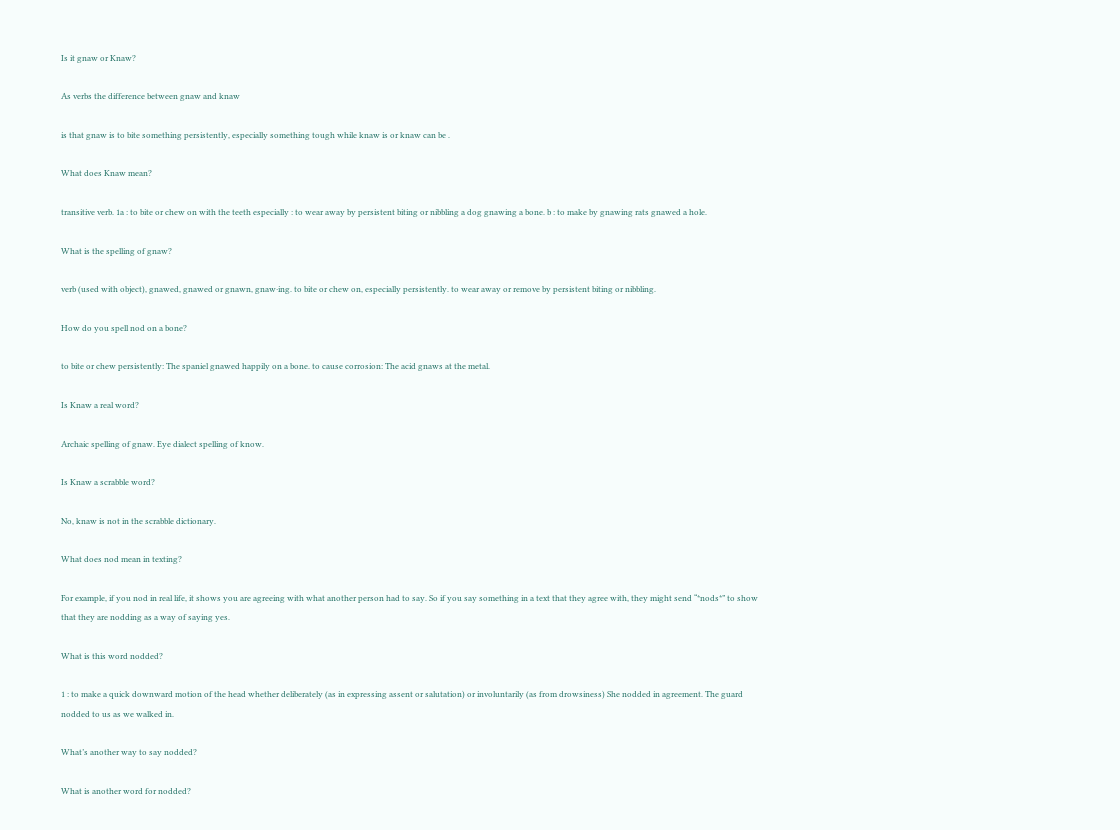Is it gnaw or Knaw?

As verbs the difference between gnaw and knaw

is that gnaw is to bite something persistently, especially something tough while knaw is or knaw can be .

What does Knaw mean?

transitive verb. 1a : to bite or chew on with the teeth especially : to wear away by persistent biting or nibbling a dog gnawing a bone. b : to make by gnawing rats gnawed a hole.

What is the spelling of gnaw?

verb (used with object), gnawed, gnawed or gnawn, gnaw·ing. to bite or chew on, especially persistently. to wear away or remove by persistent biting or nibbling.

How do you spell nod on a bone?

to bite or chew persistently: The spaniel gnawed happily on a bone. to cause corrosion: The acid gnaws at the metal.

Is Knaw a real word?

Archaic spelling of gnaw. Eye dialect spelling of know.

Is Knaw a scrabble word?

No, knaw is not in the scrabble dictionary.

What does nod mean in texting?

For example, if you nod in real life, it shows you are agreeing with what another person had to say. So if you say something in a text that they agree with, they might send “*nods*” to show that they are nodding as a way of saying yes.

What is this word nodded?

1 : to make a quick downward motion of the head whether deliberately (as in expressing assent or salutation) or involuntarily (as from drowsiness) She nodded in agreement. The guard nodded to us as we walked in.

What’s another way to say nodded?

What is another word for nodded?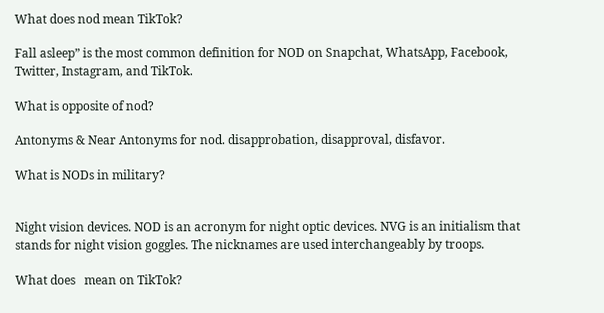What does nod mean TikTok?

Fall asleep” is the most common definition for NOD on Snapchat, WhatsApp, Facebook, Twitter, Instagram, and TikTok.

What is opposite of nod?

Antonyms & Near Antonyms for nod. disapprobation, disapproval, disfavor.

What is NODs in military?


Night vision devices. NOD is an acronym for night optic devices. NVG is an initialism that stands for night vision goggles. The nicknames are used interchangeably by troops.

What does   mean on TikTok?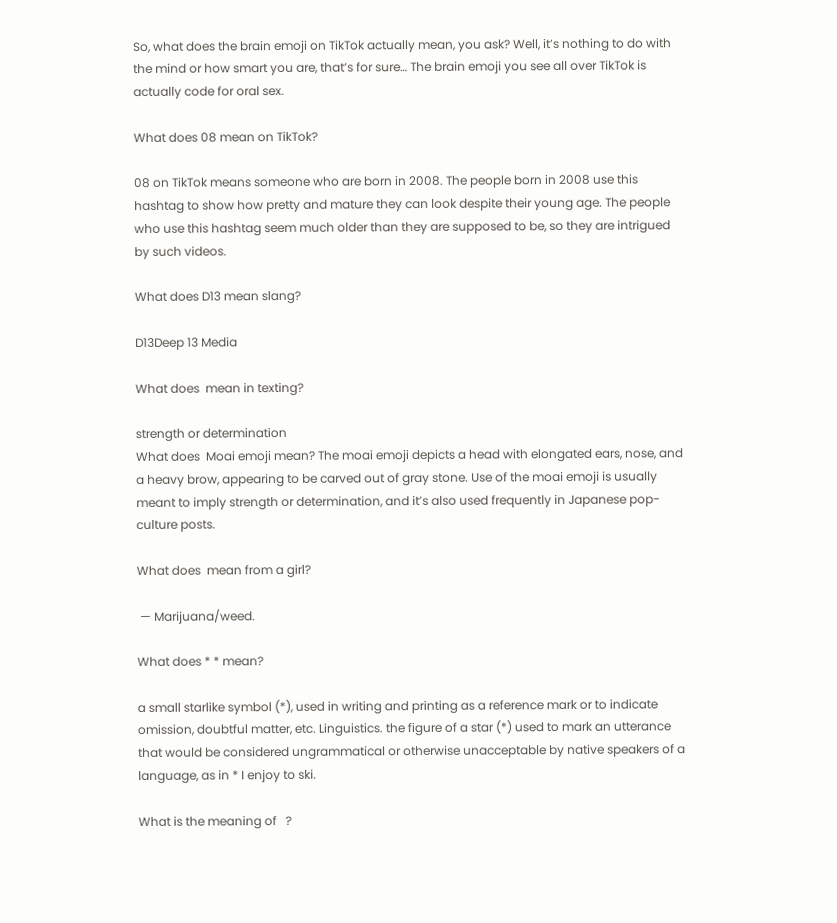So, what does the brain emoji on TikTok actually mean, you ask? Well, it’s nothing to do with the mind or how smart you are, that’s for sure… The brain emoji you see all over TikTok is actually code for oral sex.

What does 08 mean on TikTok?

08 on TikTok means someone who are born in 2008. The people born in 2008 use this hashtag to show how pretty and mature they can look despite their young age. The people who use this hashtag seem much older than they are supposed to be, so they are intrigued by such videos.

What does D13 mean slang?

D13Deep 13 Media

What does  mean in texting?

strength or determination
What does  Moai emoji mean? The moai emoji depicts a head with elongated ears, nose, and a heavy brow, appearing to be carved out of gray stone. Use of the moai emoji is usually meant to imply strength or determination, and it’s also used frequently in Japanese pop-culture posts.

What does  mean from a girl?

 — Marijuana/weed.

What does * * mean?

a small starlike symbol (*), used in writing and printing as a reference mark or to indicate omission, doubtful matter, etc. Linguistics. the figure of a star (*) used to mark an utterance that would be considered ungrammatical or otherwise unacceptable by native speakers of a language, as in * I enjoy to ski.

What is the meaning of   ?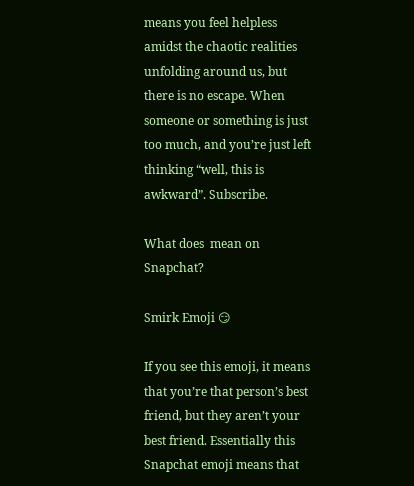means you feel helpless amidst the chaotic realities unfolding around us, but there is no escape. When someone or something is just too much, and you’re just left thinking “well, this is awkward”. Subscribe.

What does  mean on Snapchat?

Smirk Emoji 😏

If you see this emoji, it means that you’re that person’s best friend, but they aren’t your best friend. Essentially this Snapchat emoji means that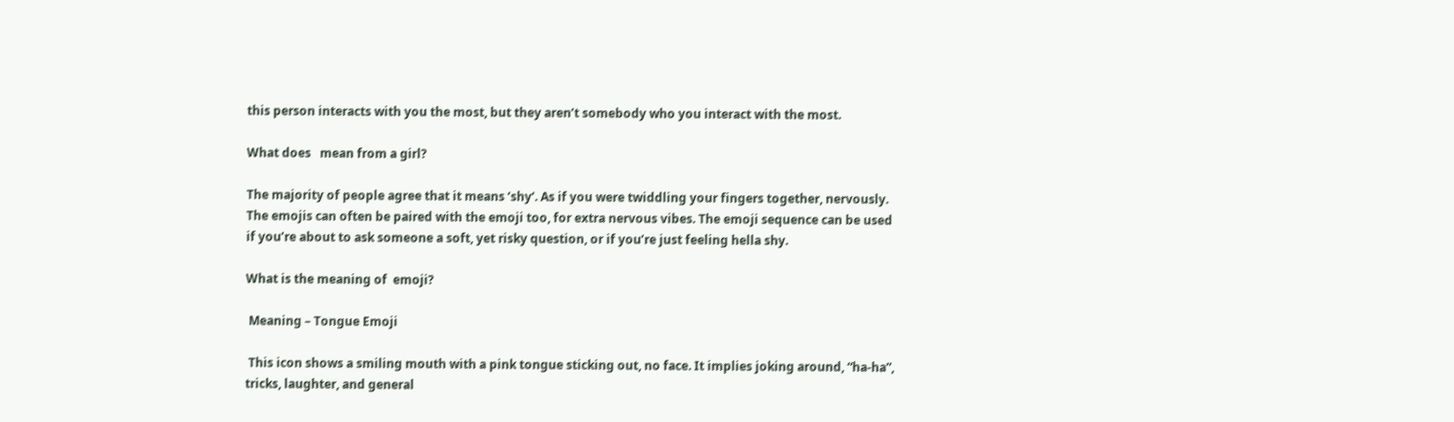this person interacts with you the most, but they aren’t somebody who you interact with the most.

What does   mean from a girl?

The majority of people agree that it means ‘shy‘. As if you were twiddling your fingers together, nervously. The emojis can often be paired with the emoji too, for extra nervous vibes. The emoji sequence can be used if you’re about to ask someone a soft, yet risky question, or if you’re just feeling hella shy.

What is the meaning of  emoji?

 Meaning – Tongue Emoji

 This icon shows a smiling mouth with a pink tongue sticking out, no face. It implies joking around, “ha-ha”, tricks, laughter, and general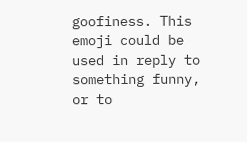goofiness. This emoji could be used in reply to something funny, or to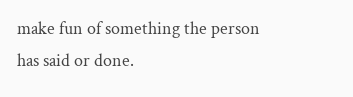make fun of something the person has said or done.